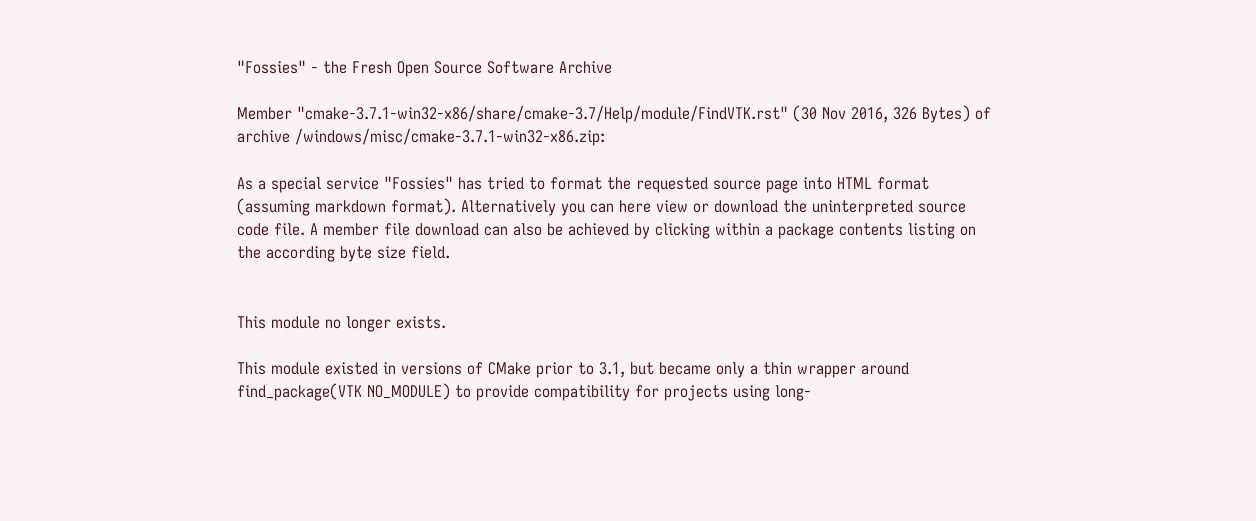"Fossies" - the Fresh Open Source Software Archive

Member "cmake-3.7.1-win32-x86/share/cmake-3.7/Help/module/FindVTK.rst" (30 Nov 2016, 326 Bytes) of archive /windows/misc/cmake-3.7.1-win32-x86.zip:

As a special service "Fossies" has tried to format the requested source page into HTML format (assuming markdown format). Alternatively you can here view or download the uninterpreted source code file. A member file download can also be achieved by clicking within a package contents listing on the according byte size field.


This module no longer exists.

This module existed in versions of CMake prior to 3.1, but became only a thin wrapper around find_package(VTK NO_MODULE) to provide compatibility for projects using long-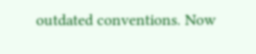outdated conventions. Now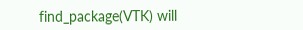find_package(VTK) will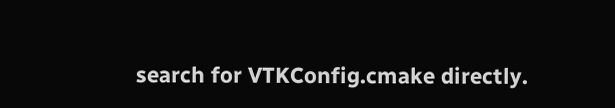search for VTKConfig.cmake directly.